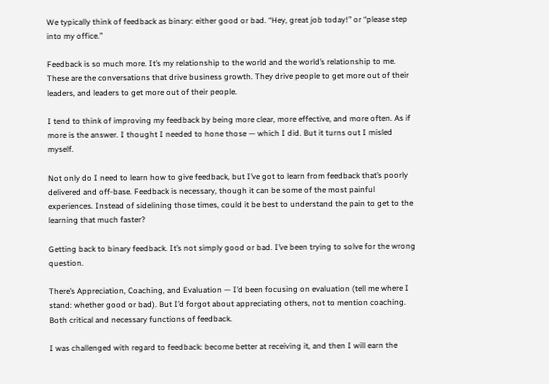We typically think of feedback as binary: either good or bad. “Hey, great job today!” or “please step into my office.”

Feedback is so much more. It’s my relationship to the world and the world’s relationship to me. These are the conversations that drive business growth. They drive people to get more out of their leaders, and leaders to get more out of their people.

I tend to think of improving my feedback by being more clear, more effective, and more often. As if more is the answer. I thought I needed to hone those — which I did. But it turns out I misled myself.

Not only do I need to learn how to give feedback, but I’ve got to learn from feedback that’s poorly delivered and off-base. Feedback is necessary, though it can be some of the most painful experiences. Instead of sidelining those times, could it be best to understand the pain to get to the learning that much faster?

Getting back to binary feedback. It’s not simply good or bad. I’ve been trying to solve for the wrong question.

There’s Appreciation, Coaching, and Evaluation — I’d been focusing on evaluation (tell me where I stand: whether good or bad). But I’d forgot about appreciating others, not to mention coaching. Both critical and necessary functions of feedback.

I was challenged with regard to feedback: become better at receiving it, and then I will earn the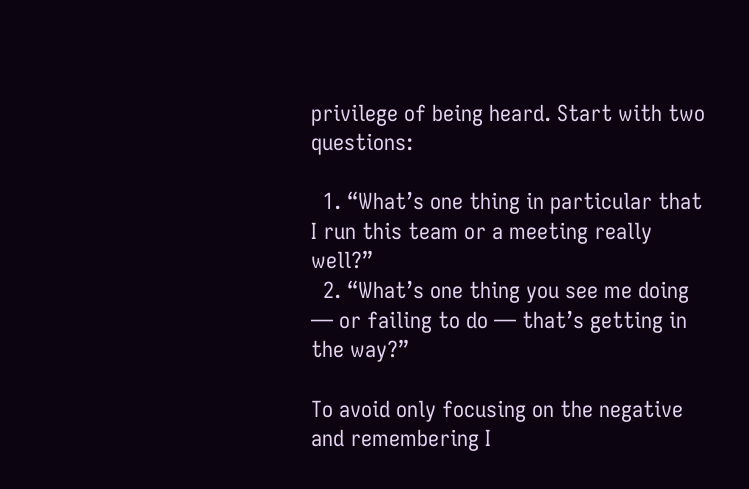privilege of being heard. Start with two questions:

  1. “What’s one thing in particular that I run this team or a meeting really well?”
  2. “What’s one thing you see me doing — or failing to do — that’s getting in the way?”

To avoid only focusing on the negative and remembering I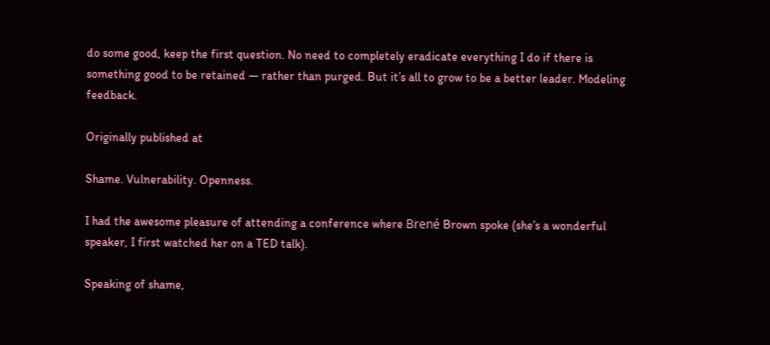do some good, keep the first question. No need to completely eradicate everything I do if there is something good to be retained — rather than purged. But it’s all to grow to be a better leader. Modeling feedback.

Originally published at

Shame. Vulnerability. Openness.

I had the awesome pleasure of attending a conference where Brené Brown spoke (she’s a wonderful speaker, I first watched her on a TED talk).

Speaking of shame,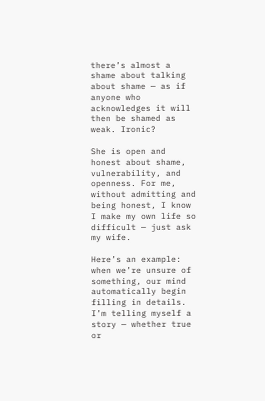there’s almost a shame about talking about shame — as if anyone who acknowledges it will then be shamed as weak. Ironic?

She is open and honest about shame, vulnerability, and openness. For me, without admitting and being honest, I know I make my own life so difficult — just ask my wife.

Here’s an example: when we’re unsure of something, our mind automatically begin filling in details. I’m telling myself a story — whether true or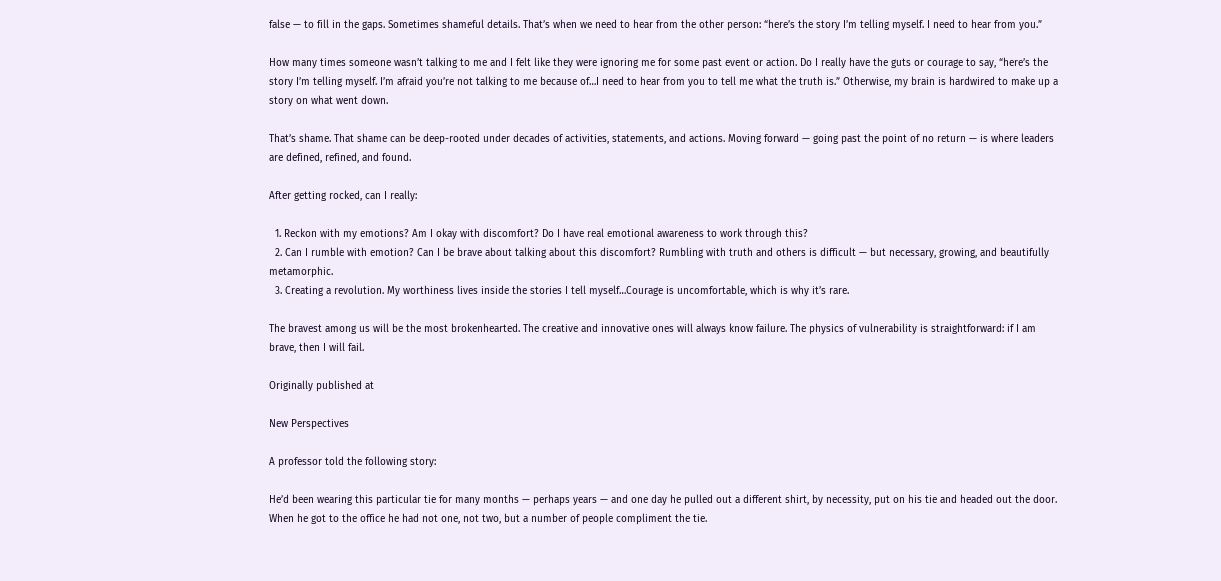false — to fill in the gaps. Sometimes shameful details. That’s when we need to hear from the other person: “here’s the story I’m telling myself. I need to hear from you.”

How many times someone wasn’t talking to me and I felt like they were ignoring me for some past event or action. Do I really have the guts or courage to say, “here’s the story I’m telling myself. I’m afraid you’re not talking to me because of…I need to hear from you to tell me what the truth is.” Otherwise, my brain is hardwired to make up a story on what went down.

That’s shame. That shame can be deep-rooted under decades of activities, statements, and actions. Moving forward — going past the point of no return — is where leaders are defined, refined, and found.

After getting rocked, can I really:

  1. Reckon with my emotions? Am I okay with discomfort? Do I have real emotional awareness to work through this?
  2. Can I rumble with emotion? Can I be brave about talking about this discomfort? Rumbling with truth and others is difficult — but necessary, growing, and beautifully metamorphic.
  3. Creating a revolution. My worthiness lives inside the stories I tell myself…Courage is uncomfortable, which is why it’s rare.

The bravest among us will be the most brokenhearted. The creative and innovative ones will always know failure. The physics of vulnerability is straightforward: if I am brave, then I will fail.

Originally published at

New Perspectives

A professor told the following story:

He’d been wearing this particular tie for many months — perhaps years — and one day he pulled out a different shirt, by necessity, put on his tie and headed out the door. When he got to the office he had not one, not two, but a number of people compliment the tie.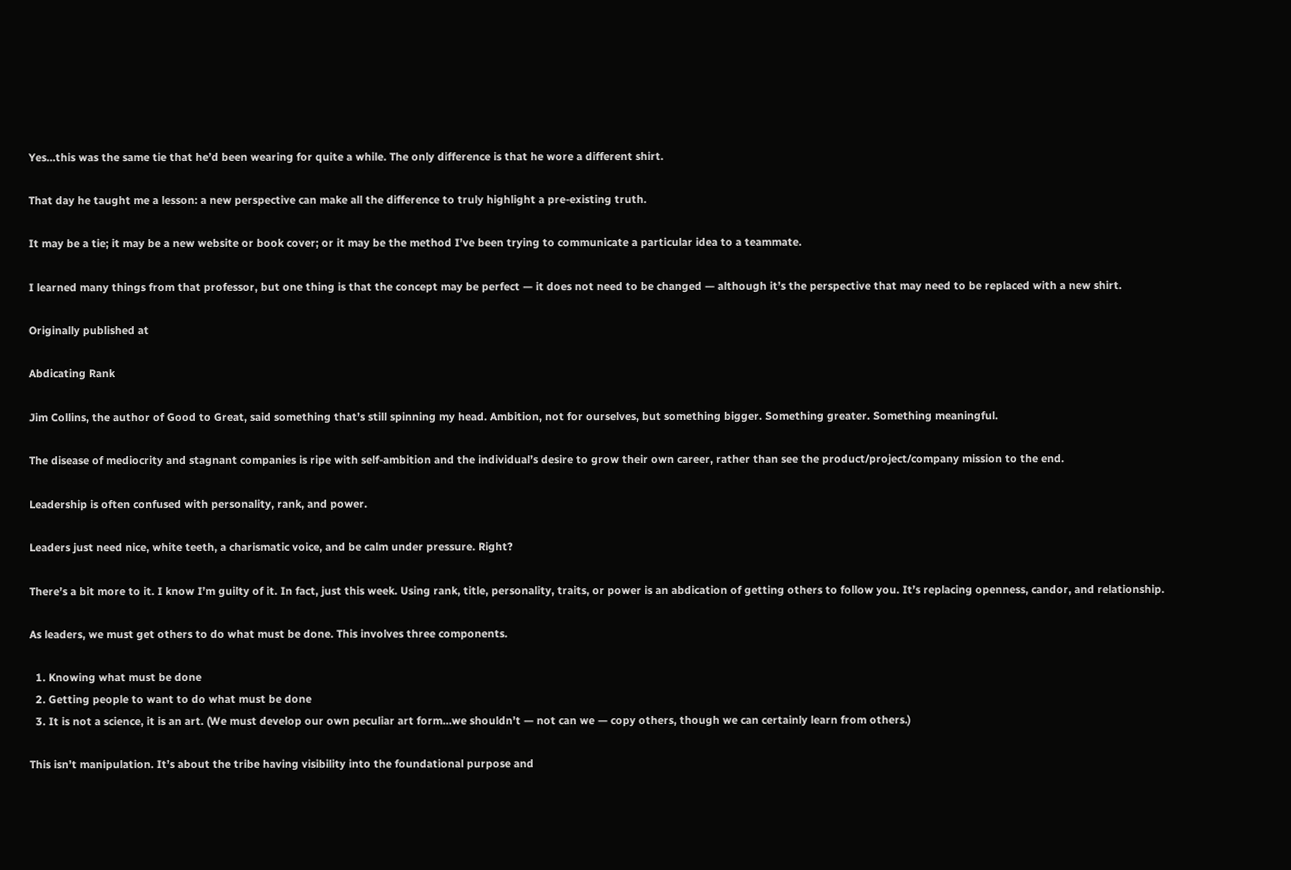Yes…this was the same tie that he’d been wearing for quite a while. The only difference is that he wore a different shirt.

That day he taught me a lesson: a new perspective can make all the difference to truly highlight a pre-existing truth.

It may be a tie; it may be a new website or book cover; or it may be the method I’ve been trying to communicate a particular idea to a teammate.

I learned many things from that professor, but one thing is that the concept may be perfect — it does not need to be changed — although it’s the perspective that may need to be replaced with a new shirt.

Originally published at

Abdicating Rank

Jim Collins, the author of Good to Great, said something that’s still spinning my head. Ambition, not for ourselves, but something bigger. Something greater. Something meaningful.

The disease of mediocrity and stagnant companies is ripe with self-ambition and the individual’s desire to grow their own career, rather than see the product/project/company mission to the end.

Leadership is often confused with personality, rank, and power.

Leaders just need nice, white teeth, a charismatic voice, and be calm under pressure. Right?

There’s a bit more to it. I know I’m guilty of it. In fact, just this week. Using rank, title, personality, traits, or power is an abdication of getting others to follow you. It’s replacing openness, candor, and relationship.

As leaders, we must get others to do what must be done. This involves three components.

  1. Knowing what must be done
  2. Getting people to want to do what must be done
  3. It is not a science, it is an art. (We must develop our own peculiar art form…we shouldn’t — not can we — copy others, though we can certainly learn from others.)

This isn’t manipulation. It’s about the tribe having visibility into the foundational purpose and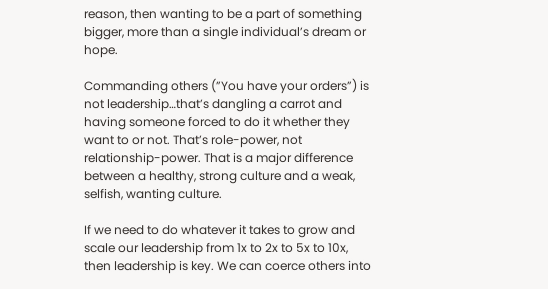reason, then wanting to be a part of something bigger, more than a single individual’s dream or hope.

Commanding others (”You have your orders”) is not leadership…that’s dangling a carrot and having someone forced to do it whether they want to or not. That’s role-power, not relationship-power. That is a major difference between a healthy, strong culture and a weak, selfish, wanting culture.

If we need to do whatever it takes to grow and scale our leadership from 1x to 2x to 5x to 10x, then leadership is key. We can coerce others into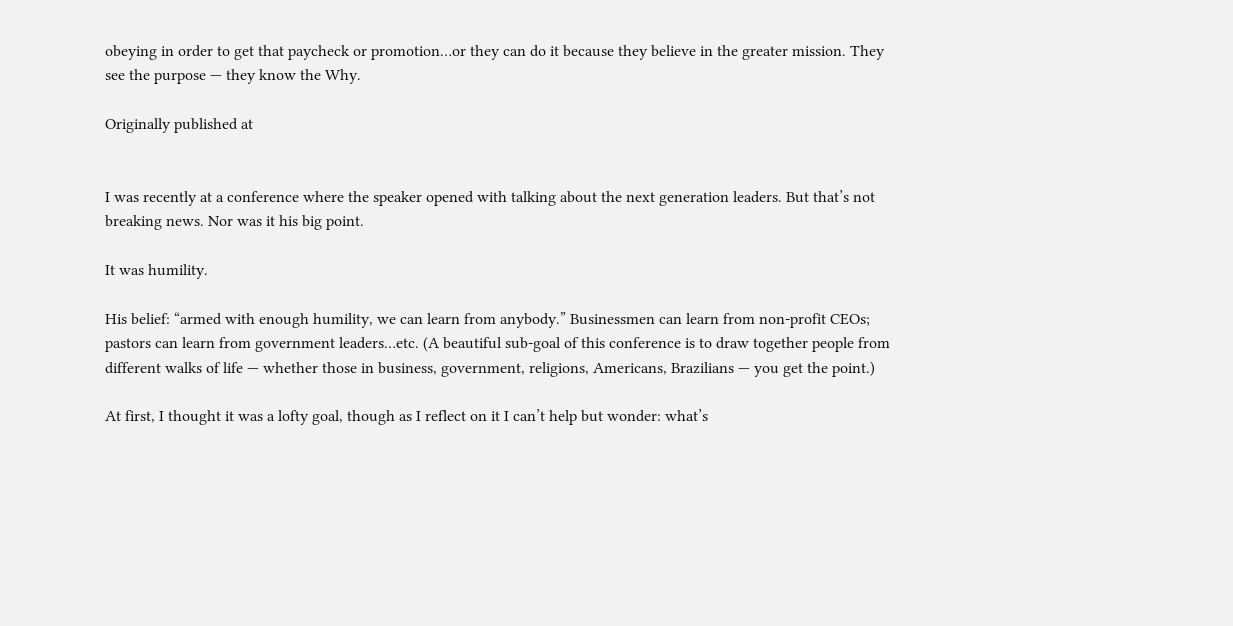obeying in order to get that paycheck or promotion…or they can do it because they believe in the greater mission. They see the purpose — they know the Why.

Originally published at


I was recently at a conference where the speaker opened with talking about the next generation leaders. But that’s not breaking news. Nor was it his big point.

It was humility.

His belief: “armed with enough humility, we can learn from anybody.” Businessmen can learn from non-profit CEOs; pastors can learn from government leaders…etc. (A beautiful sub-goal of this conference is to draw together people from different walks of life — whether those in business, government, religions, Americans, Brazilians — you get the point.)

At first, I thought it was a lofty goal, though as I reflect on it I can’t help but wonder: what’s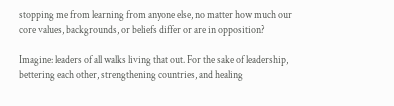stopping me from learning from anyone else, no matter how much our core values, backgrounds, or beliefs differ or are in opposition?

Imagine: leaders of all walks living that out. For the sake of leadership, bettering each other, strengthening countries, and healing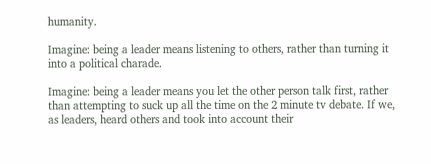humanity.

Imagine: being a leader means listening to others, rather than turning it into a political charade.

Imagine: being a leader means you let the other person talk first, rather than attempting to suck up all the time on the 2 minute tv debate. If we, as leaders, heard others and took into account their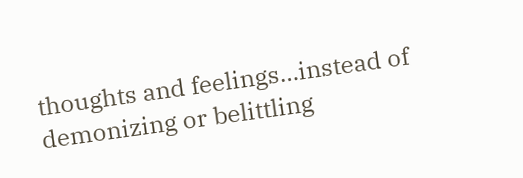thoughts and feelings…instead of demonizing or belittling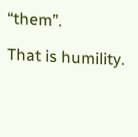“them”.

That is humility.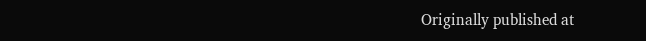Originally published at